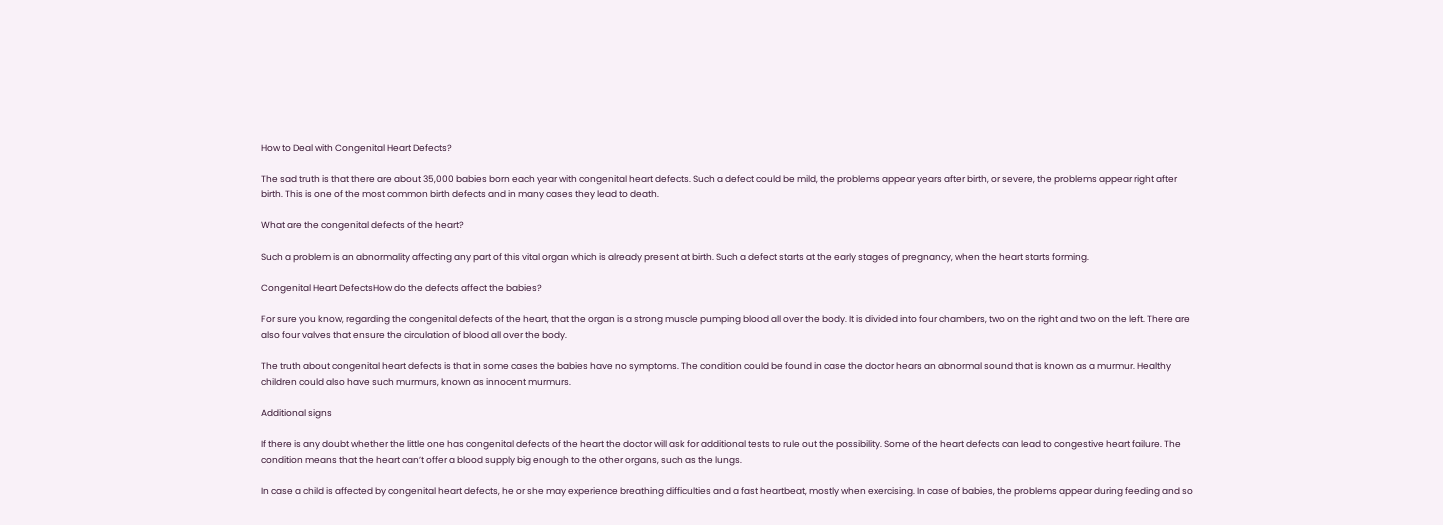How to Deal with Congenital Heart Defects?

The sad truth is that there are about 35,000 babies born each year with congenital heart defects. Such a defect could be mild, the problems appear years after birth, or severe, the problems appear right after birth. This is one of the most common birth defects and in many cases they lead to death.

What are the congenital defects of the heart?

Such a problem is an abnormality affecting any part of this vital organ which is already present at birth. Such a defect starts at the early stages of pregnancy, when the heart starts forming.

Congenital Heart DefectsHow do the defects affect the babies?

For sure you know, regarding the congenital defects of the heart, that the organ is a strong muscle pumping blood all over the body. It is divided into four chambers, two on the right and two on the left. There are also four valves that ensure the circulation of blood all over the body.

The truth about congenital heart defects is that in some cases the babies have no symptoms. The condition could be found in case the doctor hears an abnormal sound that is known as a murmur. Healthy children could also have such murmurs, known as innocent murmurs.

Additional signs

If there is any doubt whether the little one has congenital defects of the heart the doctor will ask for additional tests to rule out the possibility. Some of the heart defects can lead to congestive heart failure. The condition means that the heart can’t offer a blood supply big enough to the other organs, such as the lungs.

In case a child is affected by congenital heart defects, he or she may experience breathing difficulties and a fast heartbeat, mostly when exercising. In case of babies, the problems appear during feeding and so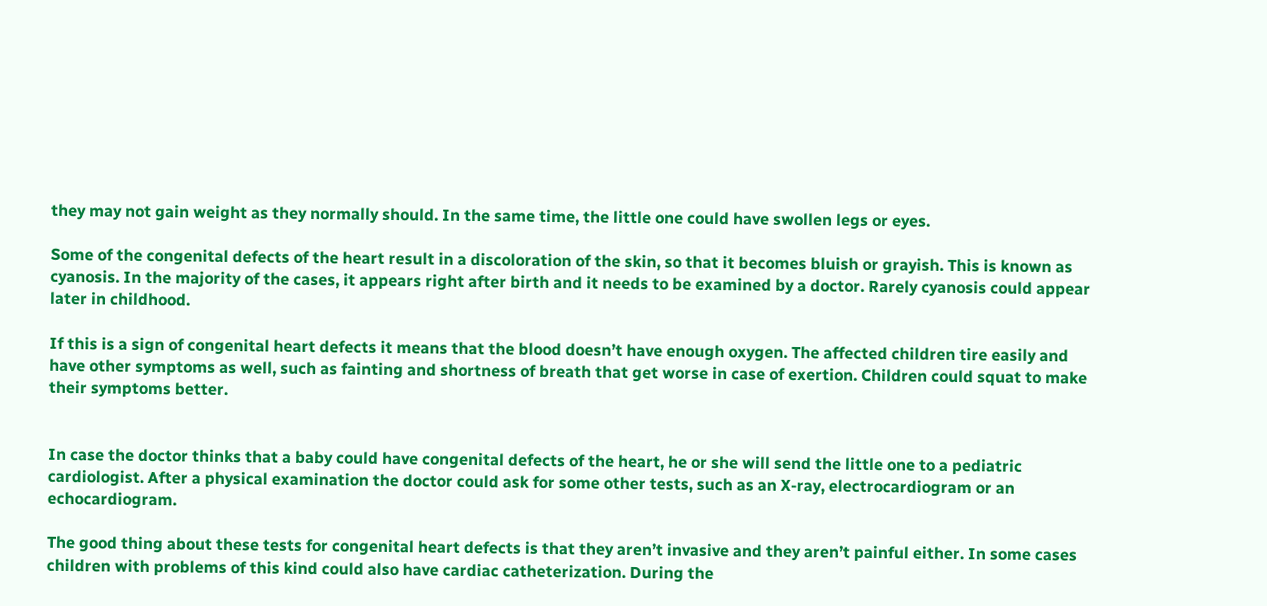they may not gain weight as they normally should. In the same time, the little one could have swollen legs or eyes.

Some of the congenital defects of the heart result in a discoloration of the skin, so that it becomes bluish or grayish. This is known as cyanosis. In the majority of the cases, it appears right after birth and it needs to be examined by a doctor. Rarely cyanosis could appear later in childhood.

If this is a sign of congenital heart defects it means that the blood doesn’t have enough oxygen. The affected children tire easily and have other symptoms as well, such as fainting and shortness of breath that get worse in case of exertion. Children could squat to make their symptoms better.


In case the doctor thinks that a baby could have congenital defects of the heart, he or she will send the little one to a pediatric cardiologist. After a physical examination the doctor could ask for some other tests, such as an X-ray, electrocardiogram or an echocardiogram.

The good thing about these tests for congenital heart defects is that they aren’t invasive and they aren’t painful either. In some cases children with problems of this kind could also have cardiac catheterization. During the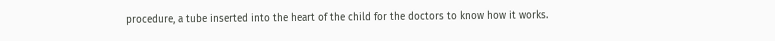procedure, a tube inserted into the heart of the child for the doctors to know how it works.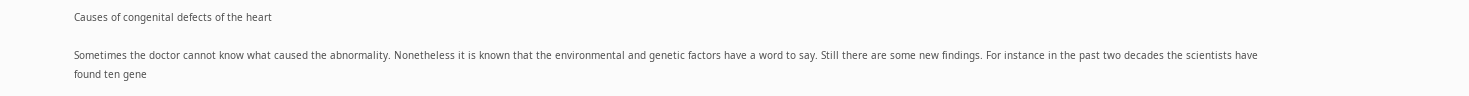Causes of congenital defects of the heart

Sometimes the doctor cannot know what caused the abnormality. Nonetheless it is known that the environmental and genetic factors have a word to say. Still there are some new findings. For instance in the past two decades the scientists have found ten gene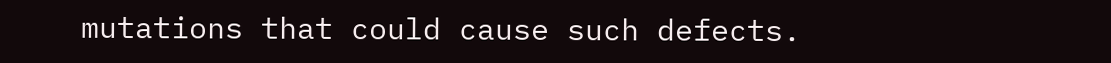mutations that could cause such defects.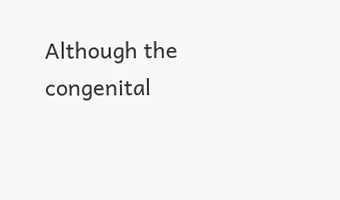Although the congenital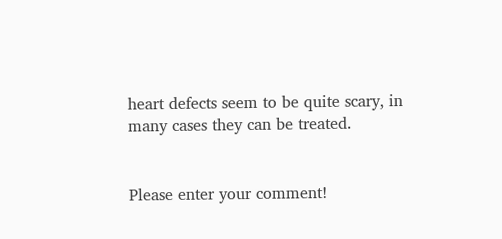heart defects seem to be quite scary, in many cases they can be treated.


Please enter your comment!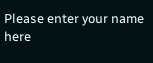Please enter your name here